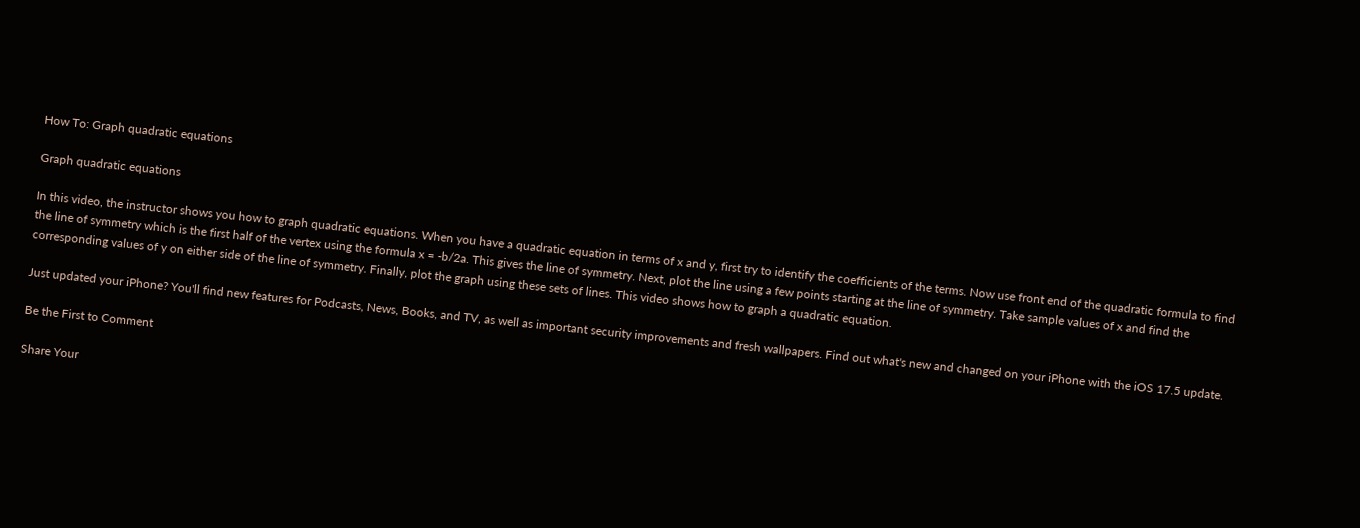How To: Graph quadratic equations

Graph quadratic equations

In this video, the instructor shows you how to graph quadratic equations. When you have a quadratic equation in terms of x and y, first try to identify the coefficients of the terms. Now use front end of the quadratic formula to find the line of symmetry which is the first half of the vertex using the formula x = -b/2a. This gives the line of symmetry. Next, plot the line using a few points starting at the line of symmetry. Take sample values of x and find the corresponding values of y on either side of the line of symmetry. Finally, plot the graph using these sets of lines. This video shows how to graph a quadratic equation.

Just updated your iPhone? You'll find new features for Podcasts, News, Books, and TV, as well as important security improvements and fresh wallpapers. Find out what's new and changed on your iPhone with the iOS 17.5 update.

Be the First to Comment

Share Your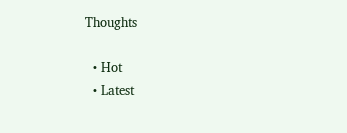Thoughts

  • Hot
  • Latest